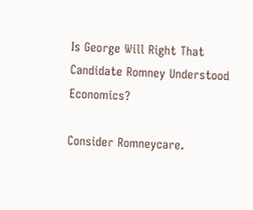Is George Will Right That Candidate Romney Understood Economics?

Consider Romneycare.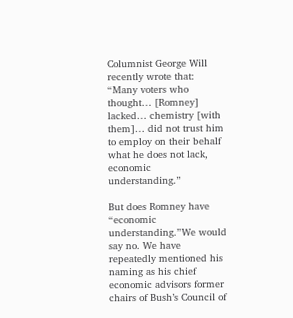Columnist George Will recently wrote that: “Many voters who thought… [Romney] lacked… chemistry [with them]… did not trust him to employ on their behalf what he does not lack, economic understanding.”

But does Romney have “economic understanding.”We would say no. We have repeatedly mentioned his naming as his chief economic advisors former chairs of Bush’s Council of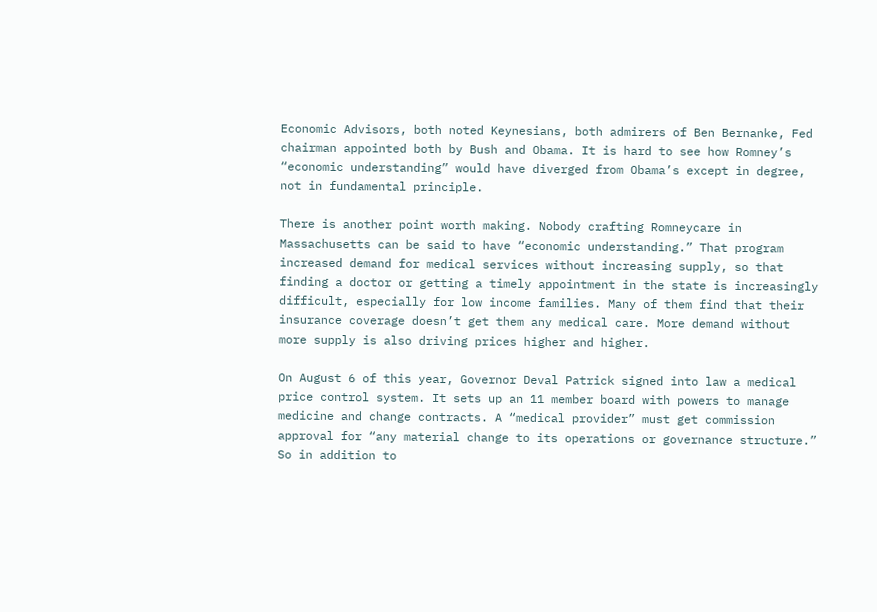Economic Advisors, both noted Keynesians, both admirers of Ben Bernanke, Fed chairman appointed both by Bush and Obama. It is hard to see how Romney’s “economic understanding” would have diverged from Obama’s except in degree, not in fundamental principle.

There is another point worth making. Nobody crafting Romneycare in Massachusetts can be said to have “economic understanding.” That program increased demand for medical services without increasing supply, so that finding a doctor or getting a timely appointment in the state is increasingly difficult, especially for low income families. Many of them find that their insurance coverage doesn’t get them any medical care. More demand without more supply is also driving prices higher and higher.

On August 6 of this year, Governor Deval Patrick signed into law a medical price control system. It sets up an 11 member board with powers to manage medicine and change contracts. A “medical provider” must get commission approval for “any material change to its operations or governance structure.” So in addition to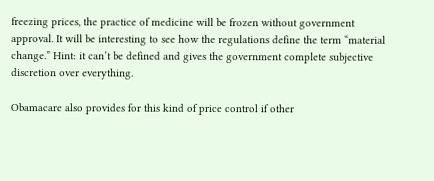freezing prices, the practice of medicine will be frozen without government approval. It will be interesting to see how the regulations define the term “material change.” Hint: it can’t be defined and gives the government complete subjective discretion over everything.

Obamacare also provides for this kind of price control if other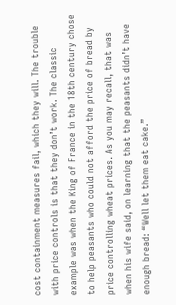cost containment measures fail, which they will. The trouble with price controls is that they don’t work. The classic example was when the King of France in the 18th century chose to help peasants who could not afford the price of bread by price controlling wheat prices. As you may recall, that was when his wife said, on learning that the peasants didn’t have enough bread: “Well let them eat cake.”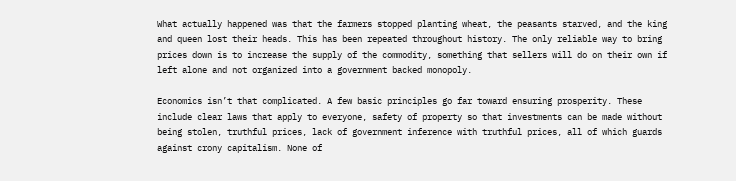What actually happened was that the farmers stopped planting wheat, the peasants starved, and the king and queen lost their heads. This has been repeated throughout history. The only reliable way to bring prices down is to increase the supply of the commodity, something that sellers will do on their own if left alone and not organized into a government backed monopoly.

Economics isn’t that complicated. A few basic principles go far toward ensuring prosperity. These include clear laws that apply to everyone, safety of property so that investments can be made without being stolen, truthful prices, lack of government inference with truthful prices, all of which guards against crony capitalism. None of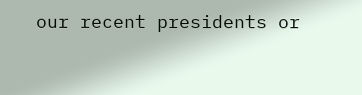our recent presidents or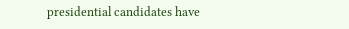presidential candidates have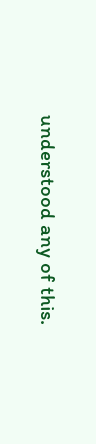understood any of this.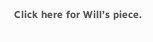Click here for Will’s piece.